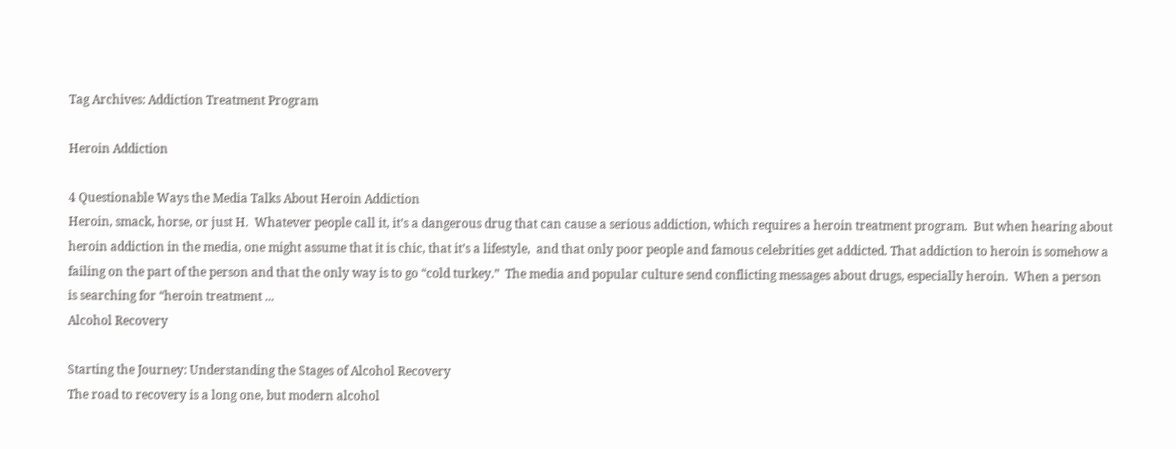Tag Archives: Addiction Treatment Program

Heroin Addiction

4 Questionable Ways the Media Talks About Heroin Addiction
Heroin, smack, horse, or just H.  Whatever people call it, it’s a dangerous drug that can cause a serious addiction, which requires a heroin treatment program.  But when hearing about heroin addiction in the media, one might assume that it is chic, that it’s a lifestyle,  and that only poor people and famous celebrities get addicted. That addiction to heroin is somehow a failing on the part of the person and that the only way is to go “cold turkey.”  The media and popular culture send conflicting messages about drugs, especially heroin.  When a person is searching for “heroin treatment ...
Alcohol Recovery

Starting the Journey: Understanding the Stages of Alcohol Recovery
The road to recovery is a long one, but modern alcohol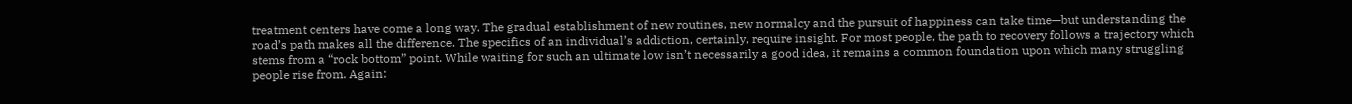treatment centers have come a long way. The gradual establishment of new routines, new normalcy and the pursuit of happiness can take time—but understanding the road’s path makes all the difference. The specifics of an individual’s addiction, certainly, require insight. For most people, the path to recovery follows a trajectory which stems from a “rock bottom” point. While waiting for such an ultimate low isn’t necessarily a good idea, it remains a common foundation upon which many struggling people rise from. Again: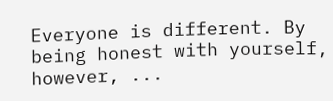Everyone is different. By being honest with yourself, however, ...